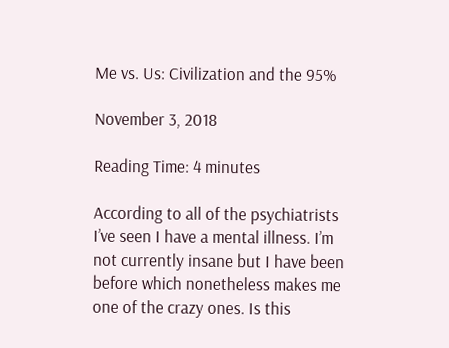Me vs. Us: Civilization and the 95%

November 3, 2018

Reading Time: 4 minutes

According to all of the psychiatrists I’ve seen I have a mental illness. I’m not currently insane but I have been before which nonetheless makes me one of the crazy ones. Is this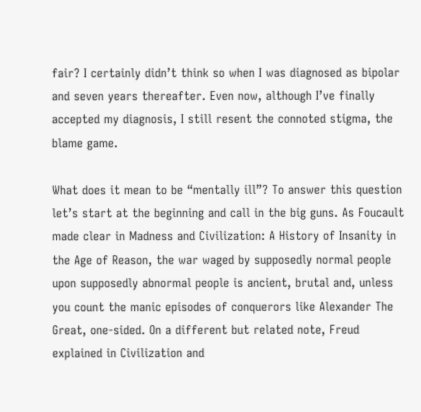fair? I certainly didn’t think so when I was diagnosed as bipolar and seven years thereafter. Even now, although I’ve finally accepted my diagnosis, I still resent the connoted stigma, the blame game.

What does it mean to be “mentally ill”? To answer this question let’s start at the beginning and call in the big guns. As Foucault made clear in Madness and Civilization: A History of Insanity in the Age of Reason, the war waged by supposedly normal people upon supposedly abnormal people is ancient, brutal and, unless you count the manic episodes of conquerors like Alexander The Great, one-sided. On a different but related note, Freud explained in Civilization and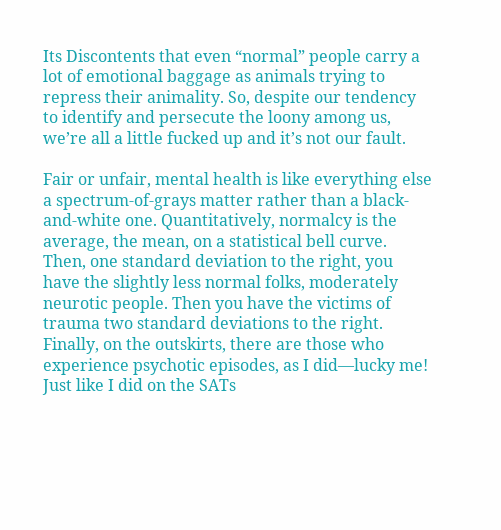Its Discontents that even “normal” people carry a lot of emotional baggage as animals trying to repress their animality. So, despite our tendency to identify and persecute the loony among us, we’re all a little fucked up and it’s not our fault.

Fair or unfair, mental health is like everything else a spectrum-of-grays matter rather than a black-and-white one. Quantitatively, normalcy is the average, the mean, on a statistical bell curve. Then, one standard deviation to the right, you have the slightly less normal folks, moderately neurotic people. Then you have the victims of trauma two standard deviations to the right. Finally, on the outskirts, there are those who experience psychotic episodes, as I did—lucky me! Just like I did on the SATs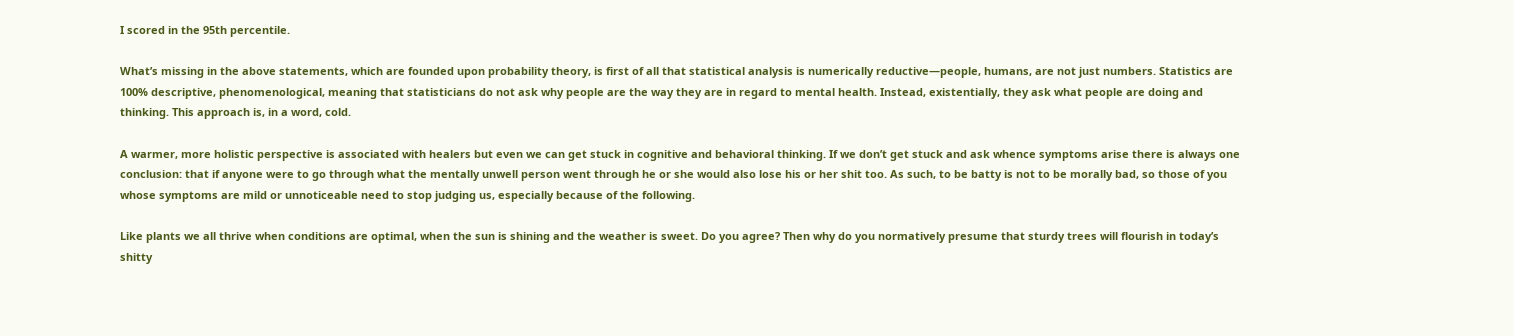I scored in the 95th percentile.

What’s missing in the above statements, which are founded upon probability theory, is first of all that statistical analysis is numerically reductive—people, humans, are not just numbers. Statistics are 100% descriptive, phenomenological, meaning that statisticians do not ask why people are the way they are in regard to mental health. Instead, existentially, they ask what people are doing and thinking. This approach is, in a word, cold.

A warmer, more holistic perspective is associated with healers but even we can get stuck in cognitive and behavioral thinking. If we don’t get stuck and ask whence symptoms arise there is always one conclusion: that if anyone were to go through what the mentally unwell person went through he or she would also lose his or her shit too. As such, to be batty is not to be morally bad, so those of you whose symptoms are mild or unnoticeable need to stop judging us, especially because of the following.

Like plants we all thrive when conditions are optimal, when the sun is shining and the weather is sweet. Do you agree? Then why do you normatively presume that sturdy trees will flourish in today’s shitty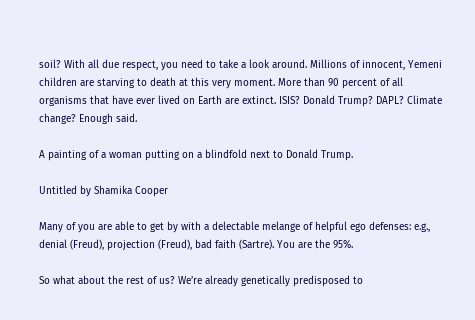soil? With all due respect, you need to take a look around. Millions of innocent, Yemeni children are starving to death at this very moment. More than 90 percent of all organisms that have ever lived on Earth are extinct. ISIS? Donald Trump? DAPL? Climate change? Enough said.

A painting of a woman putting on a blindfold next to Donald Trump.

Untitled by Shamika Cooper

Many of you are able to get by with a delectable melange of helpful ego defenses: e.g., denial (Freud), projection (Freud), bad faith (Sartre). You are the 95%.

So what about the rest of us? We’re already genetically predisposed to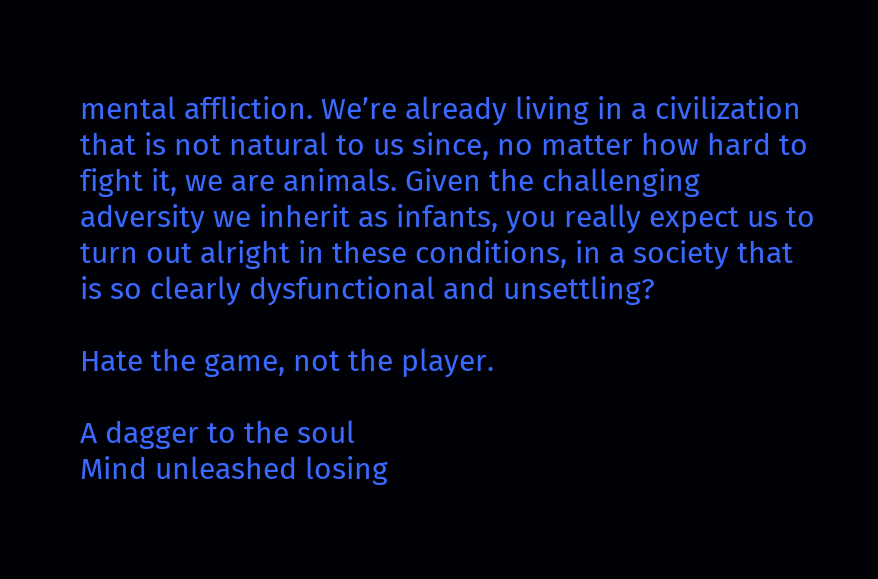mental affliction. We’re already living in a civilization that is not natural to us since, no matter how hard to fight it, we are animals. Given the challenging adversity we inherit as infants, you really expect us to turn out alright in these conditions, in a society that is so clearly dysfunctional and unsettling?

Hate the game, not the player.

A dagger to the soul
Mind unleashed losing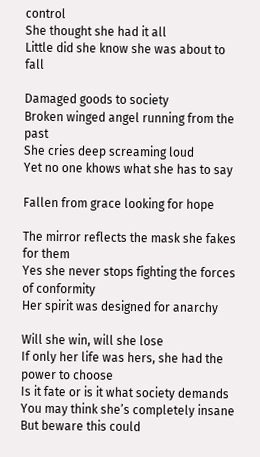control
She thought she had it all
Little did she know she was about to fall

Damaged goods to society
Broken winged angel running from the past
She cries deep screaming loud
Yet no one khows what she has to say

Fallen from grace looking for hope

The mirror reflects the mask she fakes for them
Yes she never stops fighting the forces of conformity
Her spirit was designed for anarchy

Will she win, will she lose
If only her life was hers, she had the power to choose
Is it fate or is it what society demands
You may think she’s completely insane
But beware this could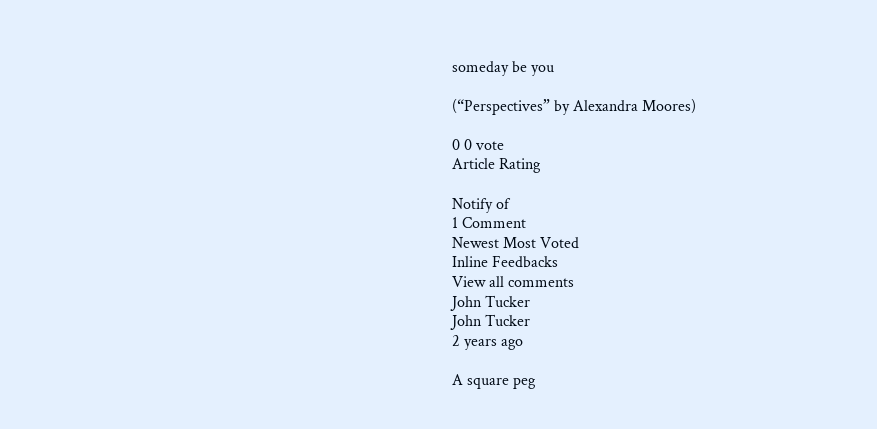someday be you

(“Perspectives” by Alexandra Moores)

0 0 vote
Article Rating

Notify of
1 Comment
Newest Most Voted
Inline Feedbacks
View all comments
John Tucker
John Tucker
2 years ago

A square peg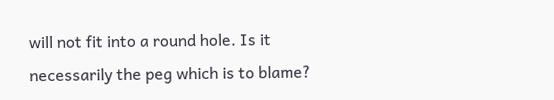will not fit into a round hole. Is it necessarily the peg which is to blame?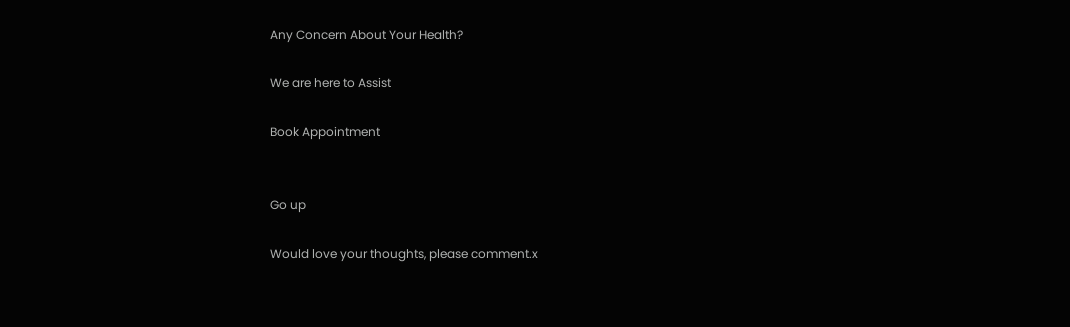Any Concern About Your Health?

We are here to Assist

Book Appointment


Go up

Would love your thoughts, please comment.x